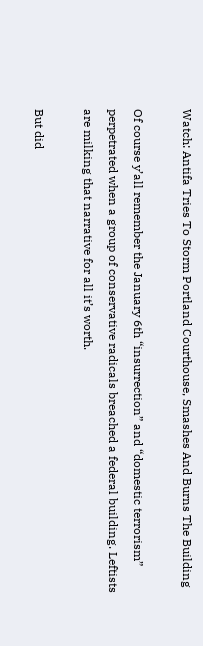Watch: Antifa Tries To Storm Portland Courthouse, Smashes And Burns The Building

Of course y’all remember the January 6th “insurrection” and “domestic terrorism” perpetrated when a group of conservative radicals breached a federal building. Leftists are milking that narrative for all it’s worth.

But did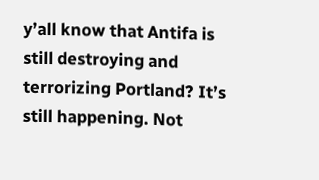y’all know that Antifa is still destroying and terrorizing Portland? It’s still happening. Not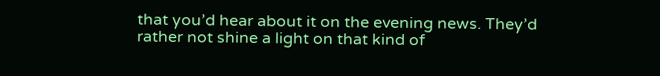that you’d hear about it on the evening news. They’d rather not shine a light on that kind of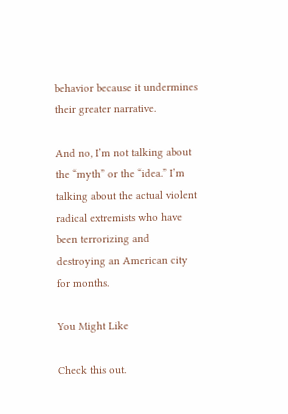behavior because it undermines their greater narrative.

And no, I’m not talking about the “myth” or the “idea.” I’m talking about the actual violent radical extremists who have been terrorizing and destroying an American city for months.

You Might Like

Check this out.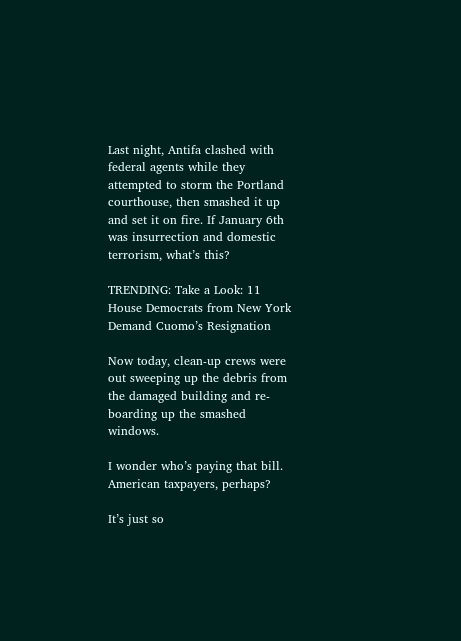Last night, Antifa clashed with federal agents while they attempted to storm the Portland courthouse, then smashed it up and set it on fire. If January 6th was insurrection and domestic terrorism, what’s this?

TRENDING: Take a Look: 11 House Democrats from New York Demand Cuomo’s Resignation

Now today, clean-up crews were out sweeping up the debris from the damaged building and re-boarding up the smashed windows.

I wonder who’s paying that bill. American taxpayers, perhaps?

It’s just so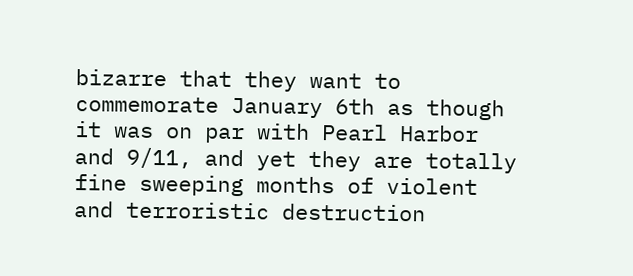bizarre that they want to commemorate January 6th as though it was on par with Pearl Harbor and 9/11, and yet they are totally fine sweeping months of violent and terroristic destruction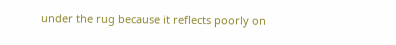under the rug because it reflects poorly on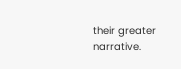their greater narrative.